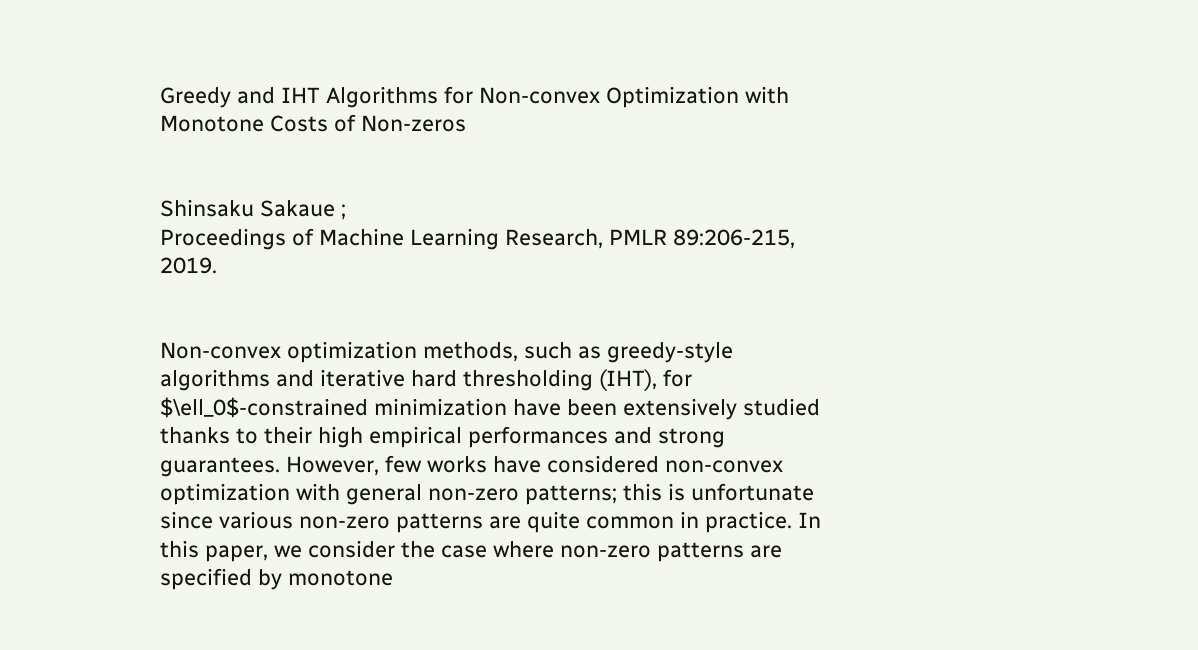Greedy and IHT Algorithms for Non-convex Optimization with Monotone Costs of Non-zeros


Shinsaku Sakaue ;
Proceedings of Machine Learning Research, PMLR 89:206-215, 2019.


Non-convex optimization methods, such as greedy-style algorithms and iterative hard thresholding (IHT), for $\ell_0$-constrained minimization have been extensively studied thanks to their high empirical performances and strong guarantees. However, few works have considered non-convex optimization with general non-zero patterns; this is unfortunate since various non-zero patterns are quite common in practice. In this paper, we consider the case where non-zero patterns are specified by monotone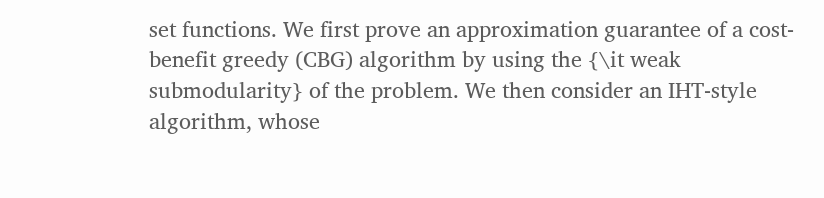set functions. We first prove an approximation guarantee of a cost-benefit greedy (CBG) algorithm by using the {\it weak submodularity} of the problem. We then consider an IHT-style algorithm, whose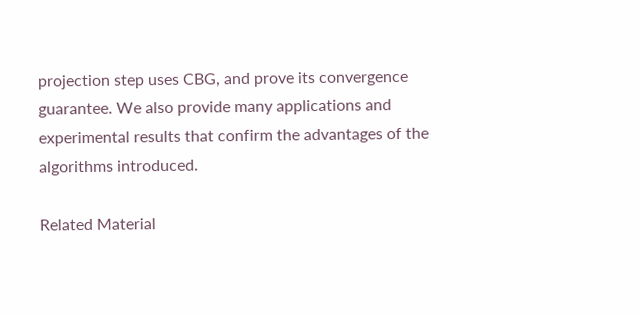projection step uses CBG, and prove its convergence guarantee. We also provide many applications and experimental results that confirm the advantages of the algorithms introduced.

Related Material